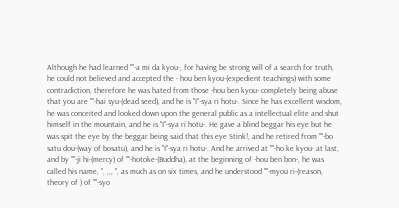Although he had learned ""-a mi da kyou-, for having be strong will of a search for truth, he could not believed and accepted the - hou ben kyou-(expedient teachings) with some contradiction, therefore he was hated from those -hou ben kyou- completely being abuse that you are ""-hai syu-(dead seed), and he is "I"-sya ri hotu-. Since he has excellent wisdom, he was conceited and looked down upon the general public as a intellectual elite and shut himself in the mountain, and he is "I"-sya ri hotu-. He gave a blind beggar his eye but he was spit the eye by the beggar being said that this eye Stink!, and he retired from ""-bo satu dou-(way of bosatu), and he is "I"-sya ri hotu-. And he arrived at ""-ho ke kyou- at last, and by ""-ji hi-(mercy) of ""-hotoke-(Buddha), at the beginning of -hou ben bon-, he was called his name, ", ,,, ", as much as on six times, and he understood ""-myou ri-(reason, theory of ) of ""-syo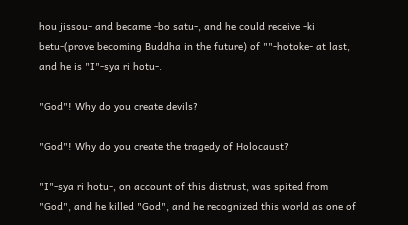hou jissou- and became -bo satu-, and he could receive -ki betu-(prove becoming Buddha in the future) of ""-hotoke- at last, and he is "I"-sya ri hotu-.

"God"! Why do you create devils?

"God"! Why do you create the tragedy of Holocaust?

"I"-sya ri hotu-, on account of this distrust, was spited from "God", and he killed "God", and he recognized this world as one of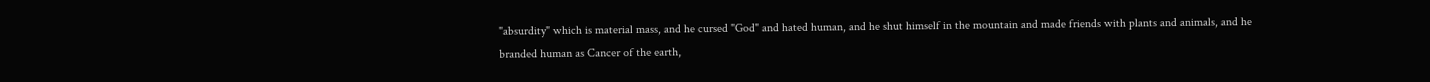"absurdity" which is material mass, and he cursed "God" and hated human, and he shut himself in the mountain and made friends with plants and animals, and he branded human as Cancer of the earth,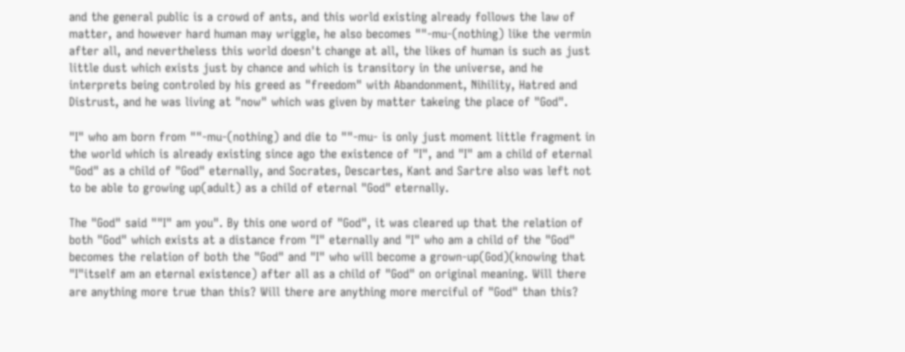and the general public is a crowd of ants, and this world existing already follows the law of matter, and however hard human may wriggle, he also becomes ""-mu-(nothing) like the vermin after all, and nevertheless this world doesn't change at all, the likes of human is such as just little dust which exists just by chance and which is transitory in the universe, and he interprets being controled by his greed as "freedom" with Abandonment, Nihility, Hatred and Distrust, and he was living at "now" which was given by matter takeing the place of "God".

"I" who am born from ""-mu-(nothing) and die to ""-mu- is only just moment little fragment in the world which is already existing since ago the existence of "I", and "I" am a child of eternal "God" as a child of "God" eternally, and Socrates, Descartes, Kant and Sartre also was left not to be able to growing up(adult) as a child of eternal "God" eternally.

The "God" said ""I" am you". By this one word of "God", it was cleared up that the relation of both "God" which exists at a distance from "I" eternally and "I" who am a child of the "God" becomes the relation of both the "God" and "I" who will become a grown-up(God)(knowing that "I"itself am an eternal existence) after all as a child of "God" on original meaning. Will there are anything more true than this? Will there are anything more merciful of "God" than this?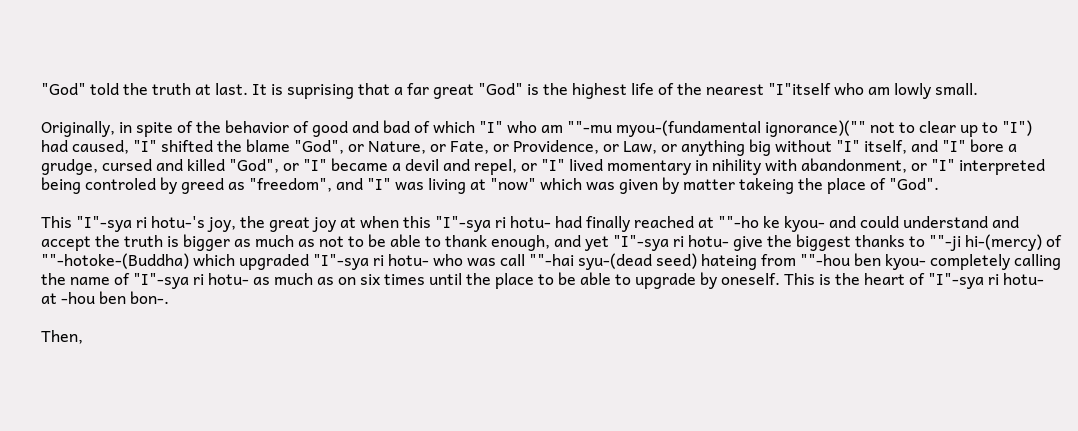"God" told the truth at last. It is suprising that a far great "God" is the highest life of the nearest "I"itself who am lowly small.

Originally, in spite of the behavior of good and bad of which "I" who am ""-mu myou-(fundamental ignorance)("" not to clear up to "I") had caused, "I" shifted the blame "God", or Nature, or Fate, or Providence, or Law, or anything big without "I" itself, and "I" bore a grudge, cursed and killed "God", or "I" became a devil and repel, or "I" lived momentary in nihility with abandonment, or "I" interpreted being controled by greed as "freedom", and "I" was living at "now" which was given by matter takeing the place of "God".

This "I"-sya ri hotu-'s joy, the great joy at when this "I"-sya ri hotu- had finally reached at ""-ho ke kyou- and could understand and accept the truth is bigger as much as not to be able to thank enough, and yet "I"-sya ri hotu- give the biggest thanks to ""-ji hi-(mercy) of ""-hotoke-(Buddha) which upgraded "I"-sya ri hotu- who was call ""-hai syu-(dead seed) hateing from ""-hou ben kyou- completely calling the name of "I"-sya ri hotu- as much as on six times until the place to be able to upgrade by oneself. This is the heart of "I"-sya ri hotu- at -hou ben bon-.

Then,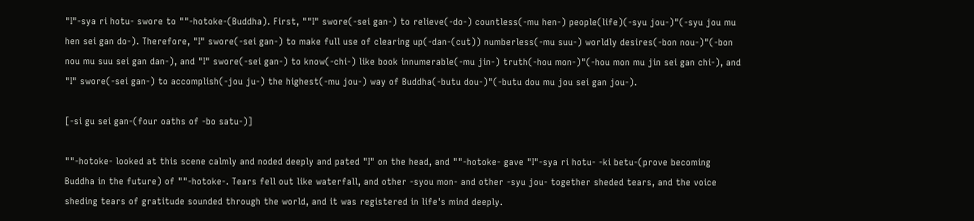"I"-sya ri hotu- swore to ""-hotoke-(Buddha). First, ""I" swore(-sei gan-) to relieve(-do-) countless(-mu hen-) people(life)(-syu jou-)"(-syu jou mu hen sei gan do-). Therefore, "I" swore(-sei gan-) to make full use of clearing up(-dan-(cut)) numberless(-mu suu-) worldly desires(-bon nou-)"(-bon nou mu suu sei gan dan-), and "I" swore(-sei gan-) to know(-chi-) like book innumerable(-mu jin-) truth(-hou mon-)"(-hou mon mu jin sei gan chi-), and "I" swore(-sei gan-) to accomplish(-jou ju-) the highest(-mu jou-) way of Buddha(-butu dou-)"(-butu dou mu jou sei gan jou-).

[-si gu sei gan-(four oaths of -bo satu-)]

""-hotoke- looked at this scene calmly and noded deeply and pated "I" on the head, and ""-hotoke- gave "I"-sya ri hotu- -ki betu-(prove becoming Buddha in the future) of ""-hotoke-. Tears fell out like waterfall, and other -syou mon- and other -syu jou- together sheded tears, and the voice sheding tears of gratitude sounded through the world, and it was registered in life's mind deeply.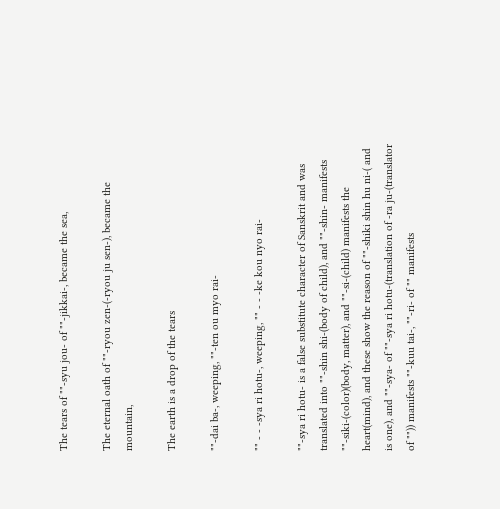The tears of ""-syu jou- of ""-jikkai-, became the sea,

The eternal oath of ""-ryou zen-(-ryou ju sen-), became the mountain,

The earth is a drop of the tears

""-dai ba-, weeping, ""-ten ou myo rai-

"" - - -sya ri hotu-, weeping, "" - - -ke kou nyo rai-

""-sya ri hotu- is a false substitute character of Sanskrit and was translated into ""-shin shi-(body of child), and ""-shin- manifests ""-siki-(color)(body, matter), and ""-si-(child) manifests the heart(mind), and these show the reason of ""-shiki shin hu ni-( and is one), and ""-sya- of ""-sya ri hotu-(translation of -ra ju-(translator of "")) manifests ""-kuu tai-, ""-ri- of "" manifests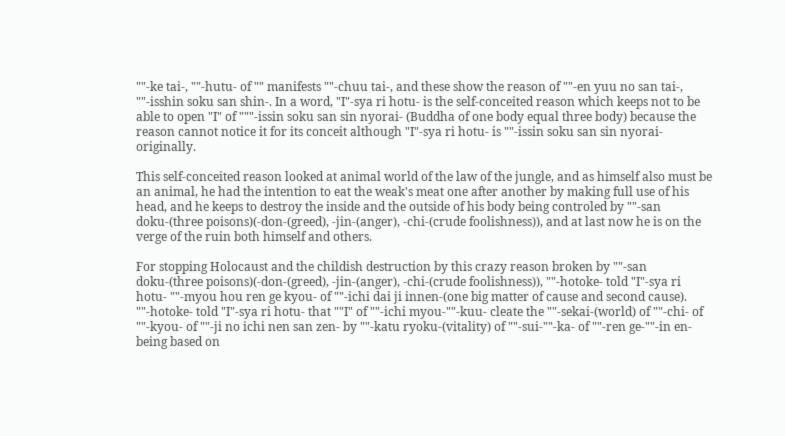""-ke tai-, ""-hutu- of "" manifests ""-chuu tai-, and these show the reason of ""-en yuu no san tai-, ""-isshin soku san shin-. In a word, "I"-sya ri hotu- is the self-conceited reason which keeps not to be able to open "I" of """-issin soku san sin nyorai- (Buddha of one body equal three body) because the reason cannot notice it for its conceit although "I"-sya ri hotu- is ""-issin soku san sin nyorai- originally.

This self-conceited reason looked at animal world of the law of the jungle, and as himself also must be an animal, he had the intention to eat the weak's meat one after another by making full use of his head, and he keeps to destroy the inside and the outside of his body being controled by ""-san doku-(three poisons)(-don-(greed), -jin-(anger), -chi-(crude foolishness)), and at last now he is on the verge of the ruin both himself and others.

For stopping Holocaust and the childish destruction by this crazy reason broken by ""-san doku-(three poisons)(-don-(greed), -jin-(anger), -chi-(crude foolishness)), ""-hotoke- told "I"-sya ri hotu- ""-myou hou ren ge kyou- of ""-ichi dai ji innen-(one big matter of cause and second cause). ""-hotoke- told "I"-sya ri hotu- that ""I" of ""-ichi myou-""-kuu- cleate the ""-sekai-(world) of ""-chi- of ""-kyou- of ""-ji no ichi nen san zen- by ""-katu ryoku-(vitality) of ""-sui-""-ka- of ""-ren ge-""-in en- being based on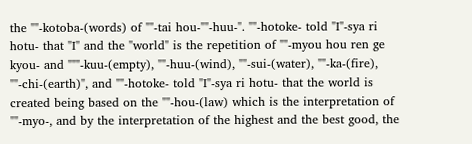the ""-kotoba-(words) of ""-tai hou-""-huu-". ""-hotoke- told "I"-sya ri hotu- that "I" and the "world" is the repetition of ""-myou hou ren ge kyou- and """-kuu-(empty), ""-huu-(wind), ""-sui-(water), ""-ka-(fire), ""-chi-(earth)", and ""-hotoke- told "I"-sya ri hotu- that the world is created being based on the ""-hou-(law) which is the interpretation of ""-myo-, and by the interpretation of the highest and the best good, the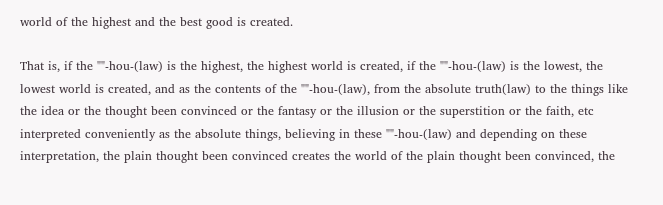world of the highest and the best good is created.

That is, if the ""-hou-(law) is the highest, the highest world is created, if the ""-hou-(law) is the lowest, the lowest world is created, and as the contents of the ""-hou-(law), from the absolute truth(law) to the things like the idea or the thought been convinced or the fantasy or the illusion or the superstition or the faith, etc interpreted conveniently as the absolute things, believing in these ""-hou-(law) and depending on these interpretation, the plain thought been convinced creates the world of the plain thought been convinced, the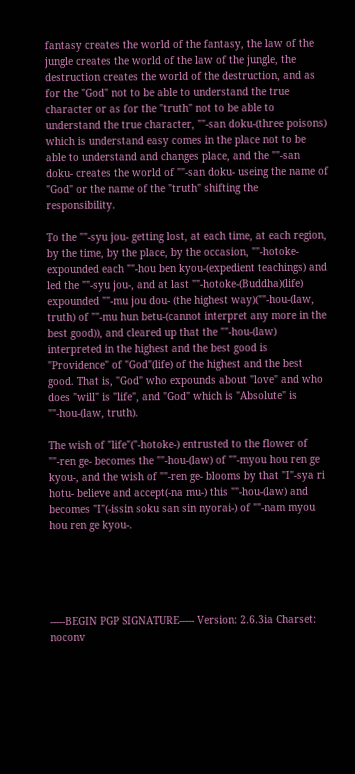fantasy creates the world of the fantasy, the law of the jungle creates the world of the law of the jungle, the destruction creates the world of the destruction, and as for the "God" not to be able to understand the true character or as for the "truth" not to be able to understand the true character, ""-san doku-(three poisons) which is understand easy comes in the place not to be able to understand and changes place, and the ""-san doku- creates the world of ""-san doku- useing the name of "God" or the name of the "truth" shifting the responsibility.

To the ""-syu jou- getting lost, at each time, at each region, by the time, by the place, by the occasion, ""-hotoke- expounded each ""-hou ben kyou-(expedient teachings) and led the ""-syu jou-, and at last ""-hotoke-(Buddha)(life) expounded ""-mu jou dou- (the highest way)(""-hou-(law, truth) of ""-mu hun betu-(cannot interpret any more in the best good)), and cleared up that the ""-hou-(law) interpreted in the highest and the best good is "Providence" of "God"(life) of the highest and the best good. That is, "God" who expounds about "love" and who does "will" is "life", and "God" which is "Absolute" is ""-hou-(law, truth).

The wish of "life"("-hotoke-) entrusted to the flower of ""-ren ge- becomes the ""-hou-(law) of ""-myou hou ren ge kyou-, and the wish of ""-ren ge- blooms by that "I"-sya ri hotu- believe and accept(-na mu-) this ""-hou-(law) and becomes "I"(-issin soku san sin nyorai-) of ""-nam myou hou ren ge kyou-.





-----BEGIN PGP SIGNATURE----- Version: 2.6.3ia Charset: noconv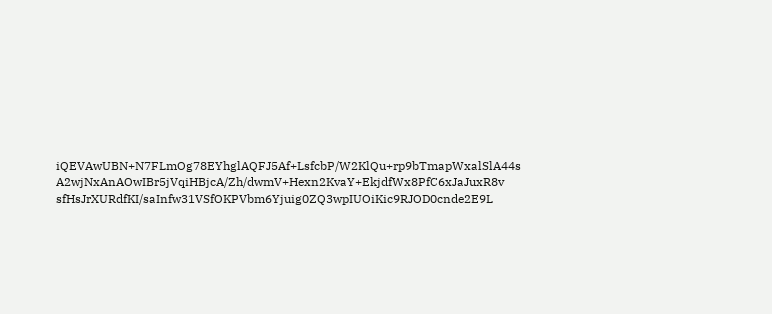iQEVAwUBN+N7FLmOg78EYhglAQFJ5Af+LsfcbP/W2KlQu+rp9bTmapWxalSlA44s A2wjNxAnAOwIBr5jVqiHBjcA/Zh/dwmV+Hexn2KvaY+EkjdfWx8PfC6xJaJuxR8v sfHsJrXURdfKI/saInfw31VSfOKPVbm6Yjuig0ZQ3wpIUOiKic9RJOD0cnde2E9L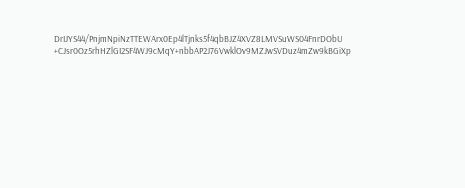DrIJYS44/PnjmNpiNzTTEWArx0Ep4lTjnks5f4qbBJZ4XVZ8LMVSuWS04FnrDObU +CJsr0Oz5rhHZlGI2SF4WJ9cMqY+nbbAP2J76VwklOv9MZJwSVDuz4mZw9kBGiXp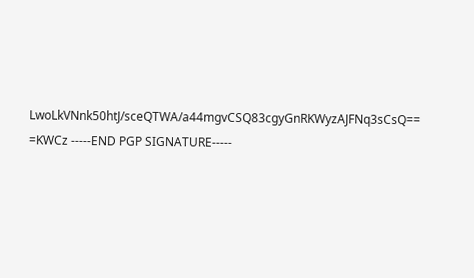LwoLkVNnk50htJ/sceQTWA/a44mgvCSQ83cgyGnRKWyzAJFNq3sCsQ== =KWCz -----END PGP SIGNATURE-----